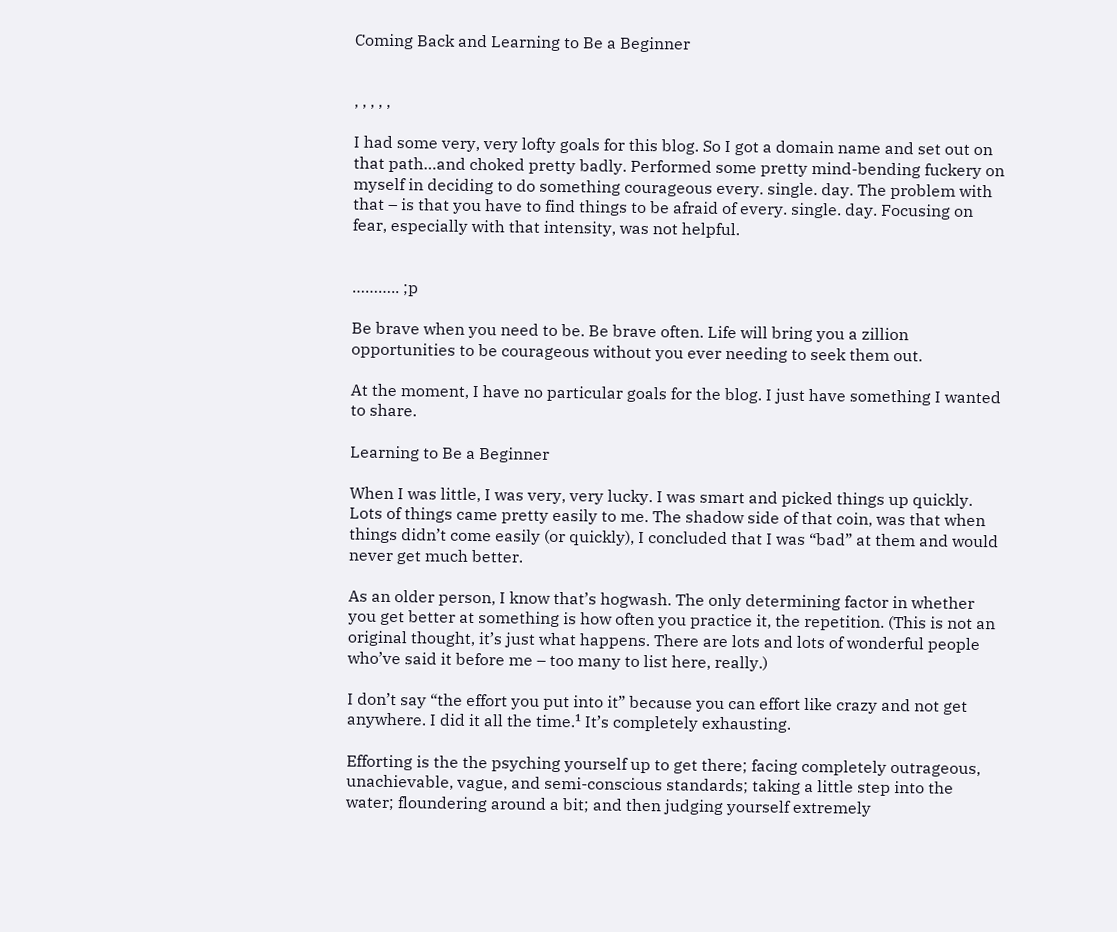Coming Back and Learning to Be a Beginner


, , , , ,

I had some very, very lofty goals for this blog. So I got a domain name and set out on that path…and choked pretty badly. Performed some pretty mind-bending fuckery on myself in deciding to do something courageous every. single. day. The problem with that – is that you have to find things to be afraid of every. single. day. Focusing on fear, especially with that intensity, was not helpful.


……….. ;p

Be brave when you need to be. Be brave often. Life will bring you a zillion opportunities to be courageous without you ever needing to seek them out.

At the moment, I have no particular goals for the blog. I just have something I wanted to share.

Learning to Be a Beginner

When I was little, I was very, very lucky. I was smart and picked things up quickly. Lots of things came pretty easily to me. The shadow side of that coin, was that when things didn’t come easily (or quickly), I concluded that I was “bad” at them and would never get much better.

As an older person, I know that’s hogwash. The only determining factor in whether you get better at something is how often you practice it, the repetition. (This is not an original thought, it’s just what happens. There are lots and lots of wonderful people who’ve said it before me – too many to list here, really.)

I don’t say “the effort you put into it” because you can effort like crazy and not get anywhere. I did it all the time.¹ It’s completely exhausting.

Efforting is the the psyching yourself up to get there; facing completely outrageous, unachievable, vague, and semi-conscious standards; taking a little step into the water; floundering around a bit; and then judging yourself extremely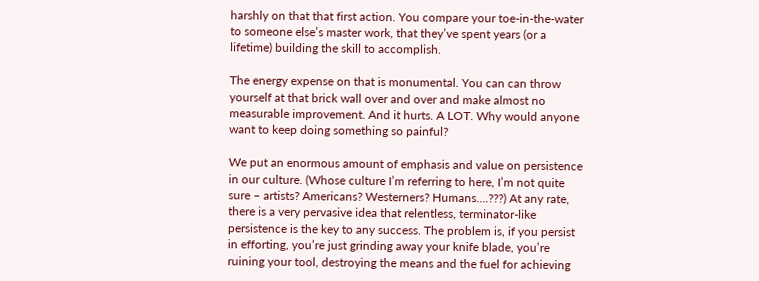harshly on that that first action. You compare your toe-in-the-water to someone else’s master work, that they’ve spent years (or a lifetime) building the skill to accomplish.

The energy expense on that is monumental. You can can throw yourself at that brick wall over and over and make almost no measurable improvement. And it hurts. A LOT. Why would anyone want to keep doing something so painful?

We put an enormous amount of emphasis and value on persistence in our culture. (Whose culture I’m referring to here, I’m not quite sure – artists? Americans? Westerners? Humans….???) At any rate, there is a very pervasive idea that relentless, terminator-like persistence is the key to any success. The problem is, if you persist in efforting, you’re just grinding away your knife blade, you’re ruining your tool, destroying the means and the fuel for achieving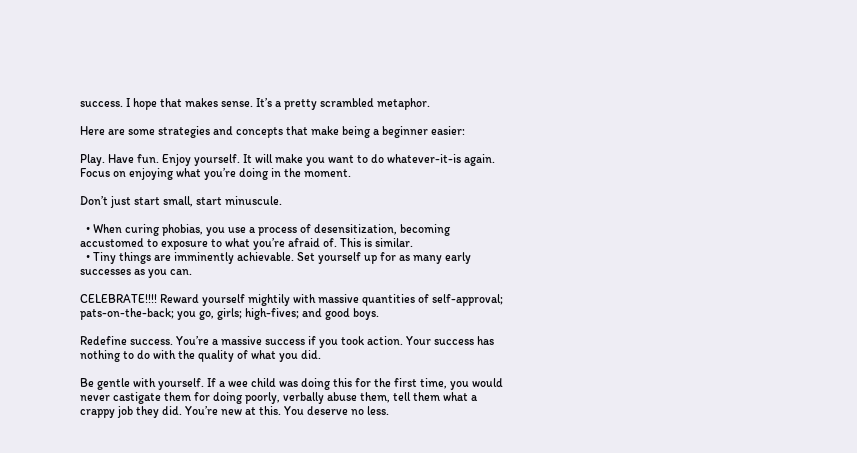success. I hope that makes sense. It’s a pretty scrambled metaphor.

Here are some strategies and concepts that make being a beginner easier:

Play. Have fun. Enjoy yourself. It will make you want to do whatever-it-is again. Focus on enjoying what you’re doing in the moment.

Don’t just start small, start minuscule.

  • When curing phobias, you use a process of desensitization, becoming accustomed to exposure to what you’re afraid of. This is similar.
  • Tiny things are imminently achievable. Set yourself up for as many early successes as you can.

CELEBRATE!!!! Reward yourself mightily with massive quantities of self-approval; pats-on-the-back; you go, girls; high-fives; and good boys.

Redefine success. You’re a massive success if you took action. Your success has nothing to do with the quality of what you did.

Be gentle with yourself. If a wee child was doing this for the first time, you would never castigate them for doing poorly, verbally abuse them, tell them what a crappy job they did. You’re new at this. You deserve no less.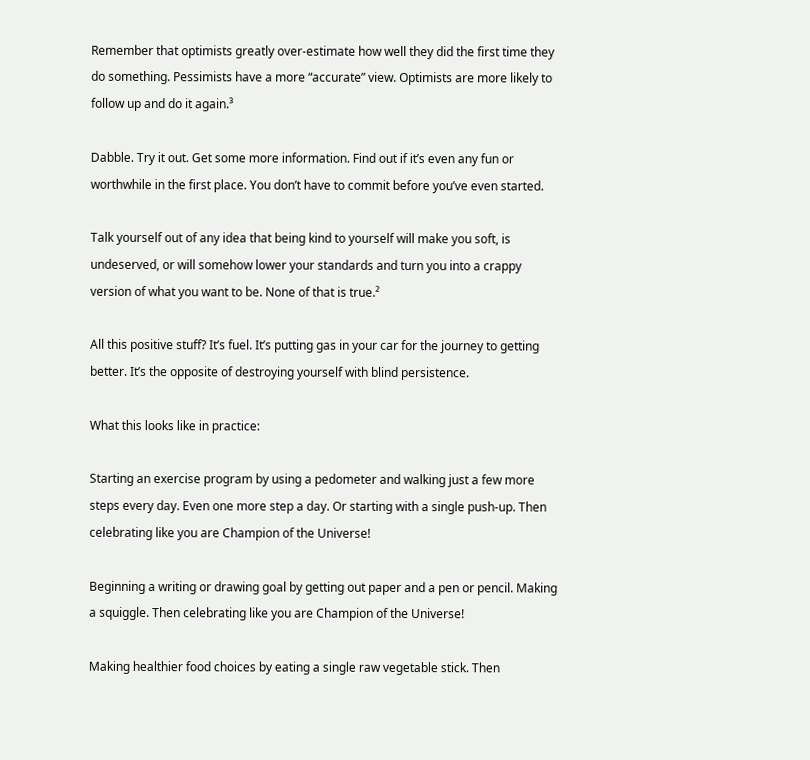Remember that optimists greatly over-estimate how well they did the first time they do something. Pessimists have a more “accurate” view. Optimists are more likely to follow up and do it again.³

Dabble. Try it out. Get some more information. Find out if it’s even any fun or worthwhile in the first place. You don’t have to commit before you’ve even started.

Talk yourself out of any idea that being kind to yourself will make you soft, is undeserved, or will somehow lower your standards and turn you into a crappy version of what you want to be. None of that is true.²

All this positive stuff? It’s fuel. It’s putting gas in your car for the journey to getting better. It’s the opposite of destroying yourself with blind persistence.

What this looks like in practice:

Starting an exercise program by using a pedometer and walking just a few more steps every day. Even one more step a day. Or starting with a single push-up. Then celebrating like you are Champion of the Universe!

Beginning a writing or drawing goal by getting out paper and a pen or pencil. Making a squiggle. Then celebrating like you are Champion of the Universe!

Making healthier food choices by eating a single raw vegetable stick. Then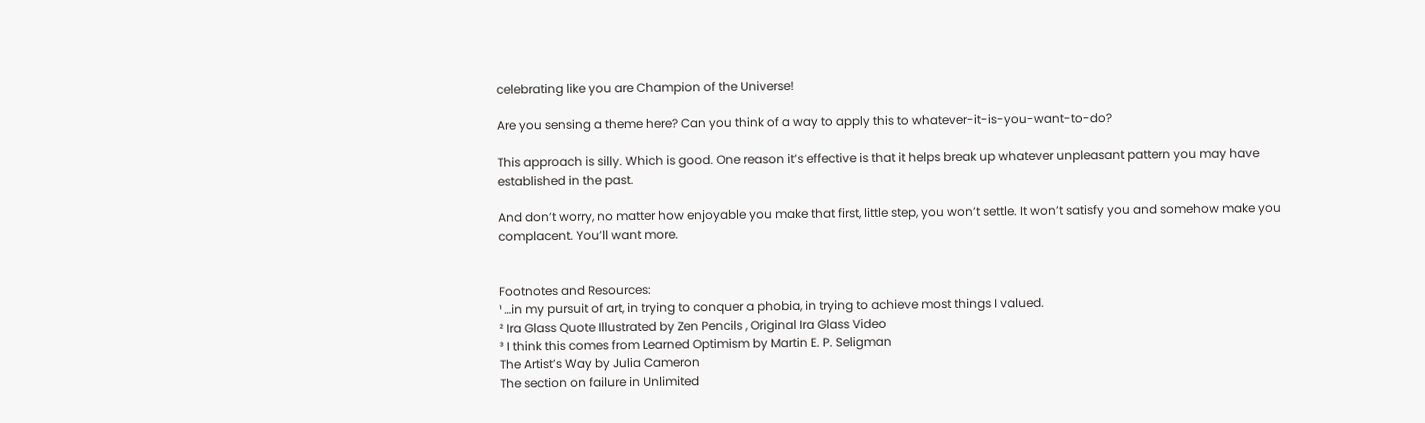celebrating like you are Champion of the Universe!

Are you sensing a theme here? Can you think of a way to apply this to whatever-it-is-you-want-to-do?

This approach is silly. Which is good. One reason it’s effective is that it helps break up whatever unpleasant pattern you may have established in the past.

And don’t worry, no matter how enjoyable you make that first, little step, you won’t settle. It won’t satisfy you and somehow make you complacent. You’ll want more.


Footnotes and Resources:
¹ …in my pursuit of art, in trying to conquer a phobia, in trying to achieve most things I valued.
² Ira Glass Quote Illustrated by Zen Pencils , Original Ira Glass Video
³ I think this comes from Learned Optimism by Martin E. P. Seligman
The Artist’s Way by Julia Cameron
The section on failure in Unlimited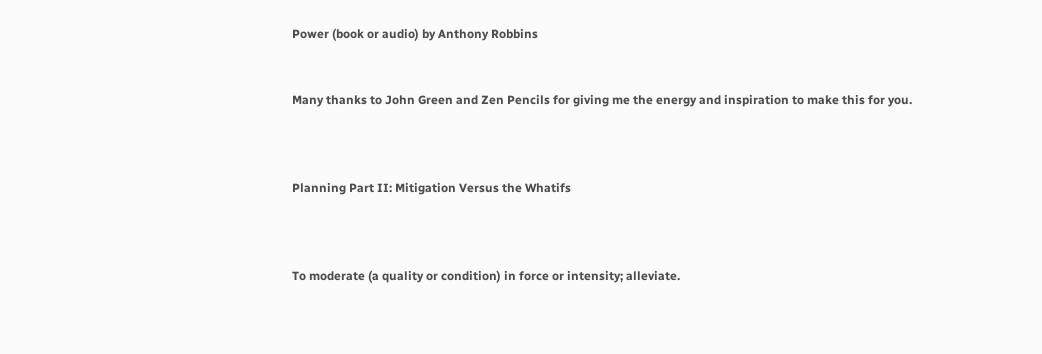Power (book or audio) by Anthony Robbins


Many thanks to John Green and Zen Pencils for giving me the energy and inspiration to make this for you.



Planning Part II: Mitigation Versus the Whatifs



To moderate (a quality or condition) in force or intensity; alleviate.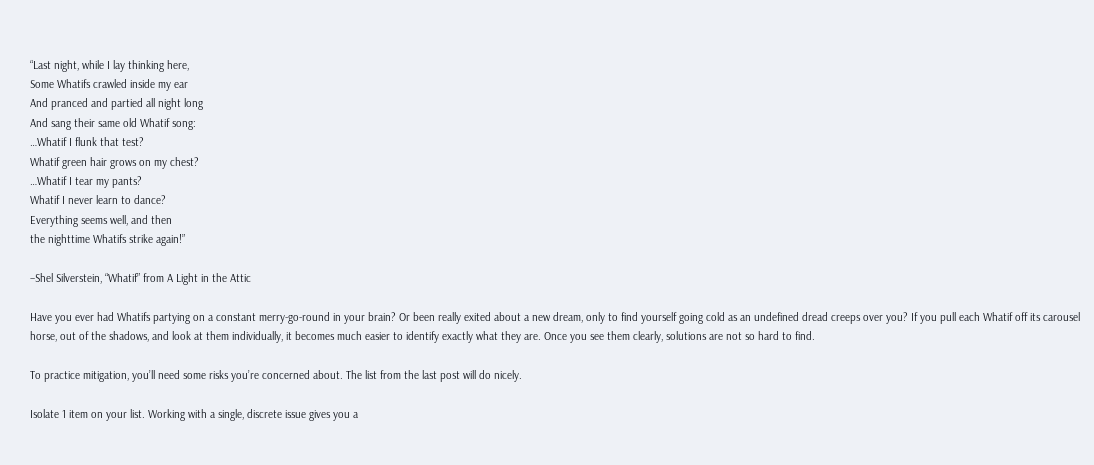“Last night, while I lay thinking here,
Some Whatifs crawled inside my ear
And pranced and partied all night long
And sang their same old Whatif song:
…Whatif I flunk that test?
Whatif green hair grows on my chest?
…Whatif I tear my pants?
Whatif I never learn to dance?
Everything seems well, and then
the nighttime Whatifs strike again!”

–Shel Silverstein, “Whatif” from A Light in the Attic

Have you ever had Whatifs partying on a constant merry-go-round in your brain? Or been really exited about a new dream, only to find yourself going cold as an undefined dread creeps over you? If you pull each Whatif off its carousel horse, out of the shadows, and look at them individually, it becomes much easier to identify exactly what they are. Once you see them clearly, solutions are not so hard to find.

To practice mitigation, you’ll need some risks you’re concerned about. The list from the last post will do nicely.

Isolate 1 item on your list. Working with a single, discrete issue gives you a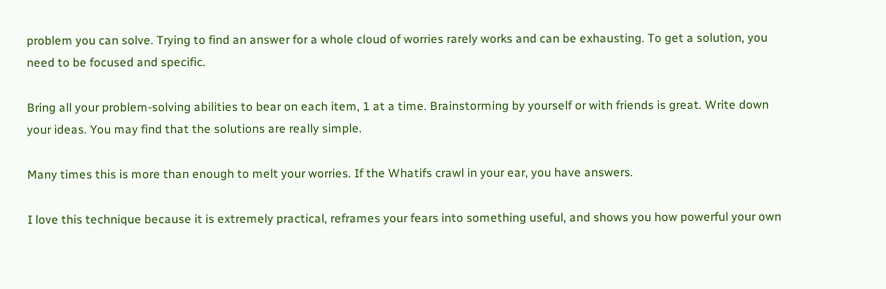problem you can solve. Trying to find an answer for a whole cloud of worries rarely works and can be exhausting. To get a solution, you need to be focused and specific.

Bring all your problem-solving abilities to bear on each item, 1 at a time. Brainstorming by yourself or with friends is great. Write down your ideas. You may find that the solutions are really simple.

Many times this is more than enough to melt your worries. If the Whatifs crawl in your ear, you have answers.

I love this technique because it is extremely practical, reframes your fears into something useful, and shows you how powerful your own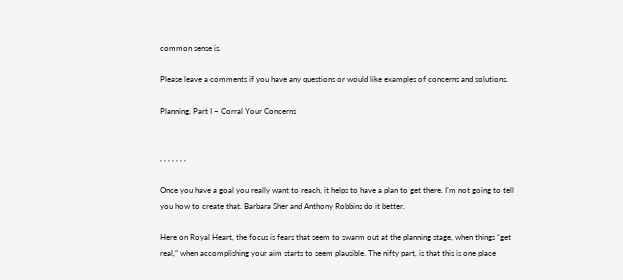common sense is.

Please leave a comments if you have any questions or would like examples of concerns and solutions.

Planning, Part I – Corral Your Concerns


, , , , , , ,

Once you have a goal you really want to reach, it helps to have a plan to get there. I’m not going to tell you how to create that. Barbara Sher and Anthony Robbins do it better.

Here on Royal Heart, the focus is fears that seem to swarm out at the planning stage, when things “get real,” when accomplishing your aim starts to seem plausible. The nifty part, is that this is one place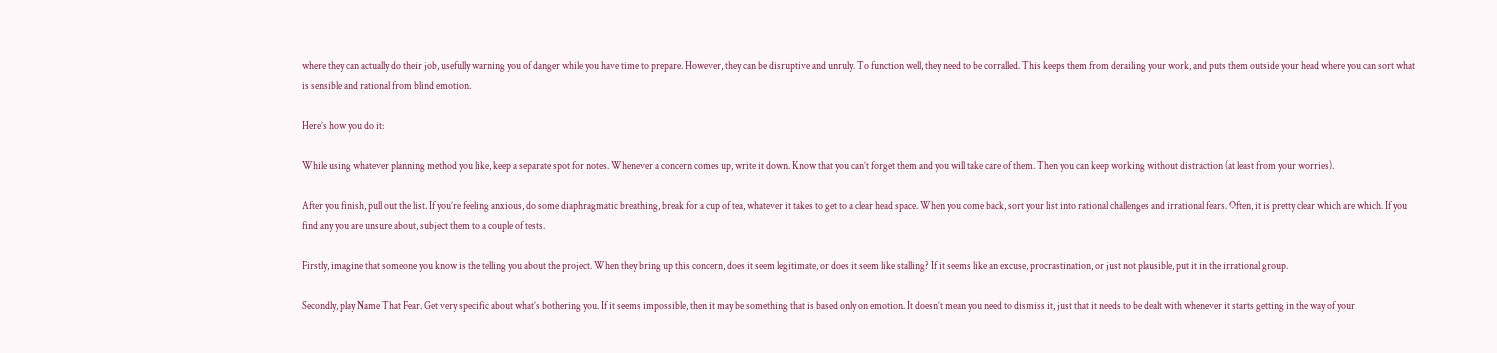where they can actually do their job, usefully warning you of danger while you have time to prepare. However, they can be disruptive and unruly. To function well, they need to be corralled. This keeps them from derailing your work, and puts them outside your head where you can sort what is sensible and rational from blind emotion.

Here’s how you do it:

While using whatever planning method you like, keep a separate spot for notes. Whenever a concern comes up, write it down. Know that you can’t forget them and you will take care of them. Then you can keep working without distraction (at least from your worries).

After you finish, pull out the list. If you’re feeling anxious, do some diaphragmatic breathing, break for a cup of tea, whatever it takes to get to a clear head space. When you come back, sort your list into rational challenges and irrational fears. Often, it is pretty clear which are which. If you find any you are unsure about, subject them to a couple of tests.

Firstly, imagine that someone you know is the telling you about the project. When they bring up this concern, does it seem legitimate, or does it seem like stalling? If it seems like an excuse, procrastination, or just not plausible, put it in the irrational group.

Secondly, play Name That Fear. Get very specific about what’s bothering you. If it seems impossible, then it may be something that is based only on emotion. It doesn’t mean you need to dismiss it, just that it needs to be dealt with whenever it starts getting in the way of your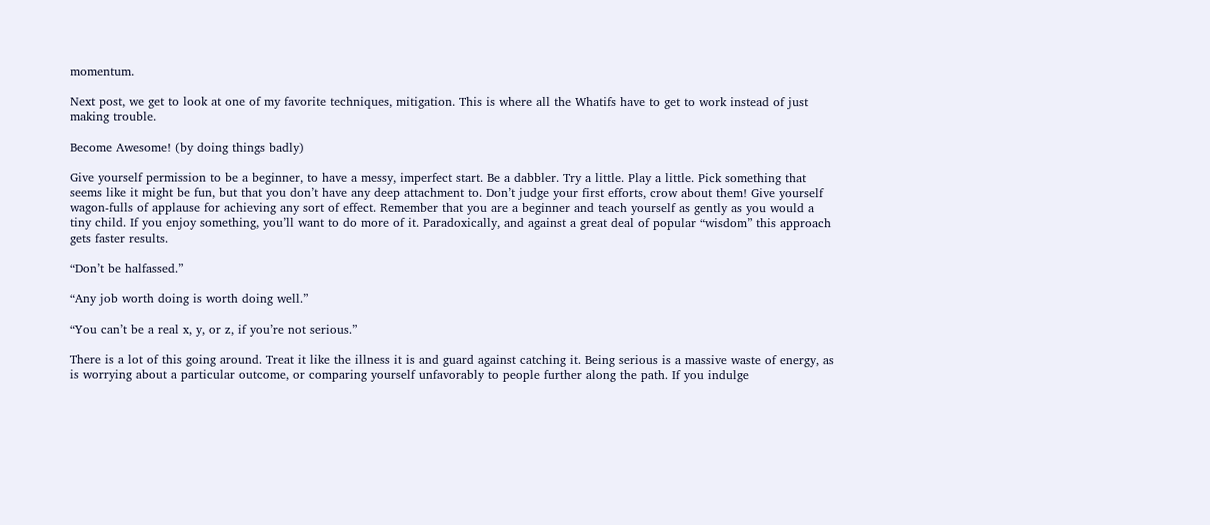momentum.

Next post, we get to look at one of my favorite techniques, mitigation. This is where all the Whatifs have to get to work instead of just making trouble.

Become Awesome! (by doing things badly)

Give yourself permission to be a beginner, to have a messy, imperfect start. Be a dabbler. Try a little. Play a little. Pick something that seems like it might be fun, but that you don’t have any deep attachment to. Don’t judge your first efforts, crow about them! Give yourself wagon-fulls of applause for achieving any sort of effect. Remember that you are a beginner and teach yourself as gently as you would a tiny child. If you enjoy something, you’ll want to do more of it. Paradoxically, and against a great deal of popular “wisdom” this approach gets faster results.

“Don’t be halfassed.”

“Any job worth doing is worth doing well.”

“You can’t be a real x, y, or z, if you’re not serious.”

There is a lot of this going around. Treat it like the illness it is and guard against catching it. Being serious is a massive waste of energy, as is worrying about a particular outcome, or comparing yourself unfavorably to people further along the path. If you indulge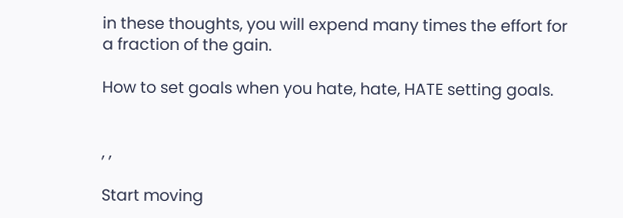in these thoughts, you will expend many times the effort for a fraction of the gain.

How to set goals when you hate, hate, HATE setting goals.


, ,

Start moving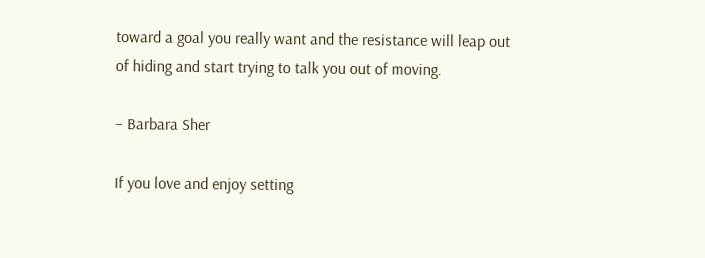toward a goal you really want and the resistance will leap out of hiding and start trying to talk you out of moving.

– Barbara Sher

If you love and enjoy setting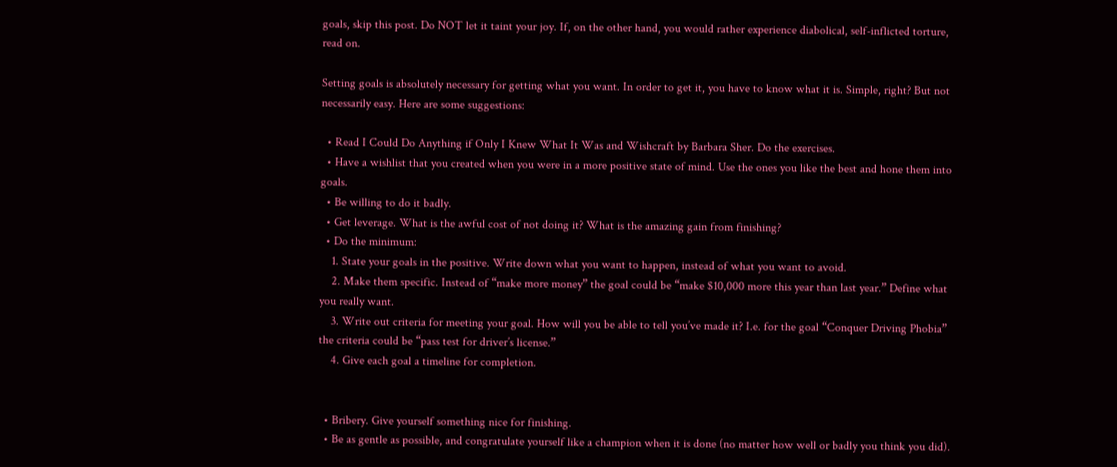goals, skip this post. Do NOT let it taint your joy. If, on the other hand, you would rather experience diabolical, self-inflicted torture, read on.

Setting goals is absolutely necessary for getting what you want. In order to get it, you have to know what it is. Simple, right? But not necessarily easy. Here are some suggestions:

  • Read I Could Do Anything if Only I Knew What It Was and Wishcraft by Barbara Sher. Do the exercises.
  • Have a wishlist that you created when you were in a more positive state of mind. Use the ones you like the best and hone them into goals.
  • Be willing to do it badly.
  • Get leverage. What is the awful cost of not doing it? What is the amazing gain from finishing?
  • Do the minimum:
    1. State your goals in the positive. Write down what you want to happen, instead of what you want to avoid.
    2. Make them specific. Instead of “make more money” the goal could be “make $10,000 more this year than last year.” Define what you really want.
    3. Write out criteria for meeting your goal. How will you be able to tell you’ve made it? I.e. for the goal “Conquer Driving Phobia” the criteria could be “pass test for driver’s license.”
    4. Give each goal a timeline for completion.


  • Bribery. Give yourself something nice for finishing.
  • Be as gentle as possible, and congratulate yourself like a champion when it is done (no matter how well or badly you think you did).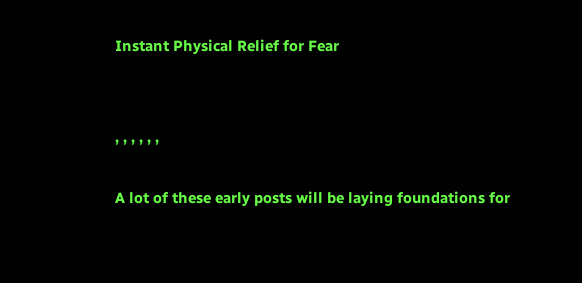Instant Physical Relief for Fear


, , , , , ,

A lot of these early posts will be laying foundations for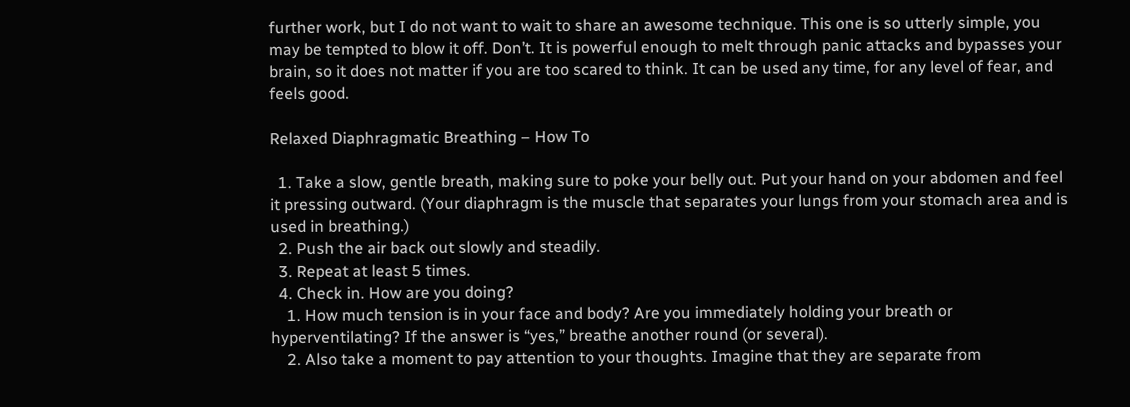further work, but I do not want to wait to share an awesome technique. This one is so utterly simple, you may be tempted to blow it off. Don’t. It is powerful enough to melt through panic attacks and bypasses your brain, so it does not matter if you are too scared to think. It can be used any time, for any level of fear, and feels good.

Relaxed Diaphragmatic Breathing – How To

  1. Take a slow, gentle breath, making sure to poke your belly out. Put your hand on your abdomen and feel it pressing outward. (Your diaphragm is the muscle that separates your lungs from your stomach area and is used in breathing.)
  2. Push the air back out slowly and steadily.
  3. Repeat at least 5 times.
  4. Check in. How are you doing?
    1. How much tension is in your face and body? Are you immediately holding your breath or hyperventilating? If the answer is “yes,” breathe another round (or several).
    2. Also take a moment to pay attention to your thoughts. Imagine that they are separate from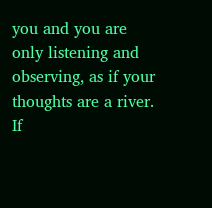you and you are only listening and observing, as if your thoughts are a river. If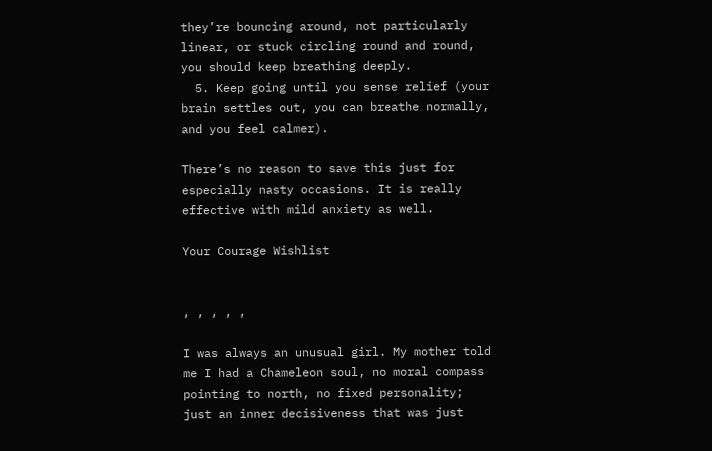they’re bouncing around, not particularly linear, or stuck circling round and round, you should keep breathing deeply.
  5. Keep going until you sense relief (your brain settles out, you can breathe normally, and you feel calmer).

There’s no reason to save this just for especially nasty occasions. It is really effective with mild anxiety as well.

Your Courage Wishlist


, , , , ,

I was always an unusual girl. My mother told me I had a Chameleon soul, no moral compass pointing to north, no fixed personality; just an inner decisiveness that was just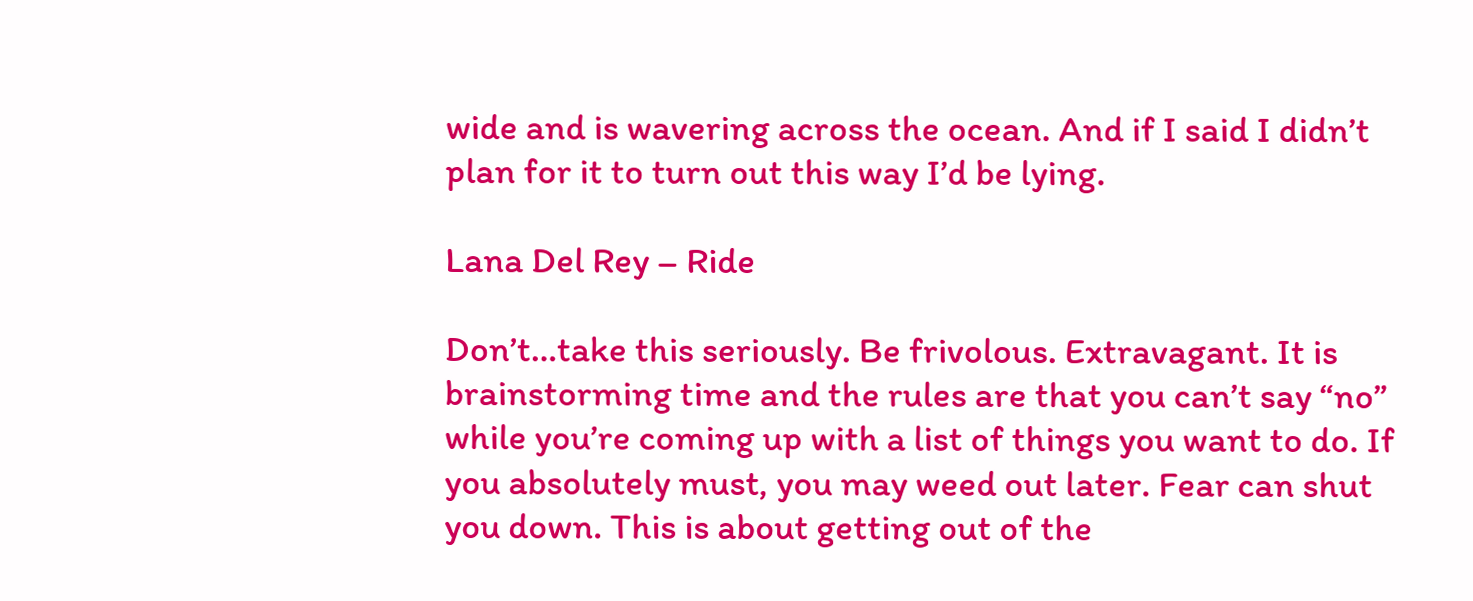wide and is wavering across the ocean. And if I said I didn’t plan for it to turn out this way I’d be lying.

Lana Del Rey – Ride

Don’t…take this seriously. Be frivolous. Extravagant. It is brainstorming time and the rules are that you can’t say “no” while you’re coming up with a list of things you want to do. If you absolutely must, you may weed out later. Fear can shut you down. This is about getting out of the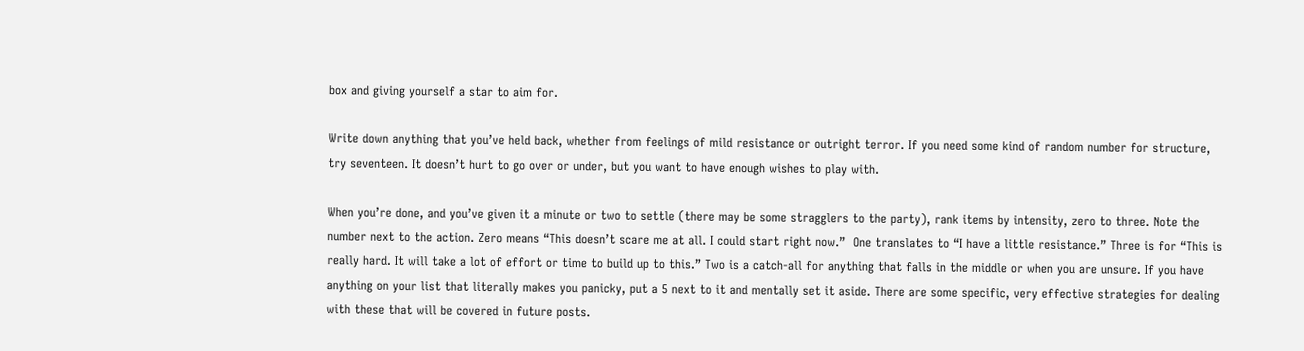box and giving yourself a star to aim for.

Write down anything that you’ve held back, whether from feelings of mild resistance or outright terror. If you need some kind of random number for structure, try seventeen. It doesn’t hurt to go over or under, but you want to have enough wishes to play with.

When you’re done, and you’ve given it a minute or two to settle (there may be some stragglers to the party), rank items by intensity, zero to three. Note the number next to the action. Zero means “This doesn’t scare me at all. I could start right now.”  One translates to “I have a little resistance.” Three is for “This is really hard. It will take a lot of effort or time to build up to this.” Two is a catch-all for anything that falls in the middle or when you are unsure. If you have anything on your list that literally makes you panicky, put a 5 next to it and mentally set it aside. There are some specific, very effective strategies for dealing with these that will be covered in future posts.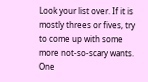Look your list over. If it is mostly threes or fives, try to come up with some more not-so-scary wants. One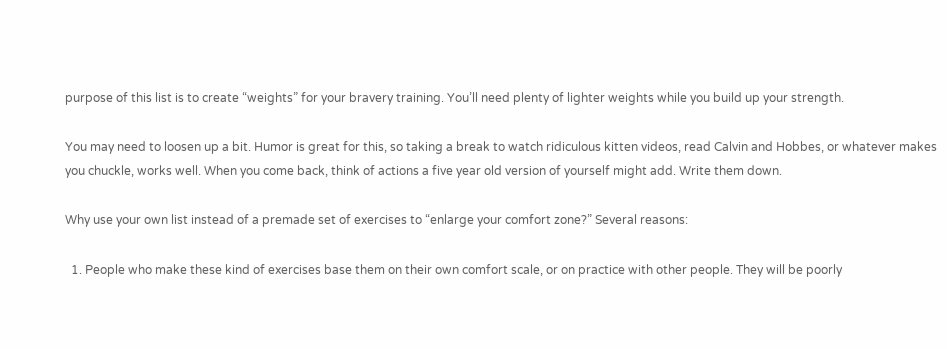purpose of this list is to create “weights” for your bravery training. You’ll need plenty of lighter weights while you build up your strength.

You may need to loosen up a bit. Humor is great for this, so taking a break to watch ridiculous kitten videos, read Calvin and Hobbes, or whatever makes you chuckle, works well. When you come back, think of actions a five year old version of yourself might add. Write them down.

Why use your own list instead of a premade set of exercises to “enlarge your comfort zone?” Several reasons:

  1. People who make these kind of exercises base them on their own comfort scale, or on practice with other people. They will be poorly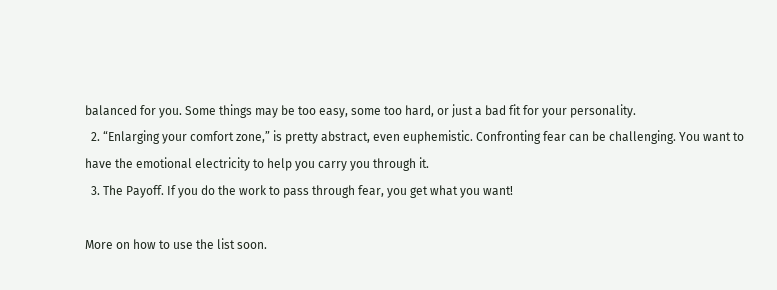balanced for you. Some things may be too easy, some too hard, or just a bad fit for your personality.
  2. “Enlarging your comfort zone,” is pretty abstract, even euphemistic. Confronting fear can be challenging. You want to have the emotional electricity to help you carry you through it.
  3. The Payoff. If you do the work to pass through fear, you get what you want!

More on how to use the list soon.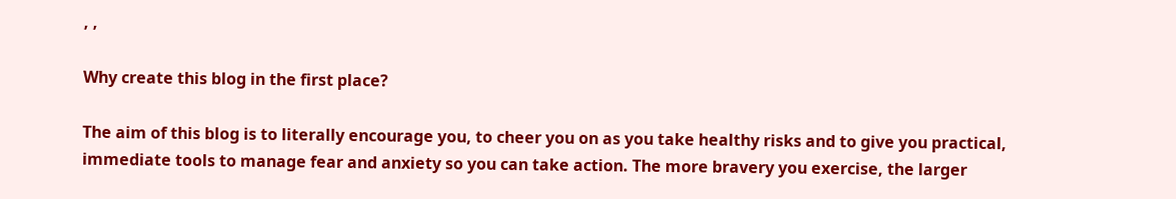, ,

Why create this blog in the first place?

The aim of this blog is to literally encourage you, to cheer you on as you take healthy risks and to give you practical, immediate tools to manage fear and anxiety so you can take action. The more bravery you exercise, the larger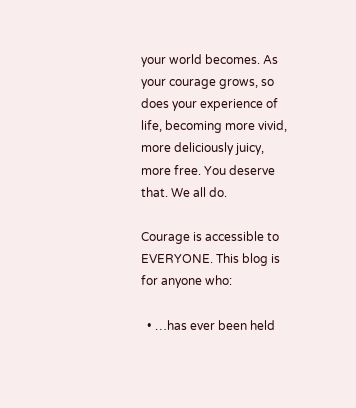your world becomes. As your courage grows, so does your experience of life, becoming more vivid, more deliciously juicy, more free. You deserve that. We all do.

Courage is accessible to EVERYONE. This blog is for anyone who:

  • …has ever been held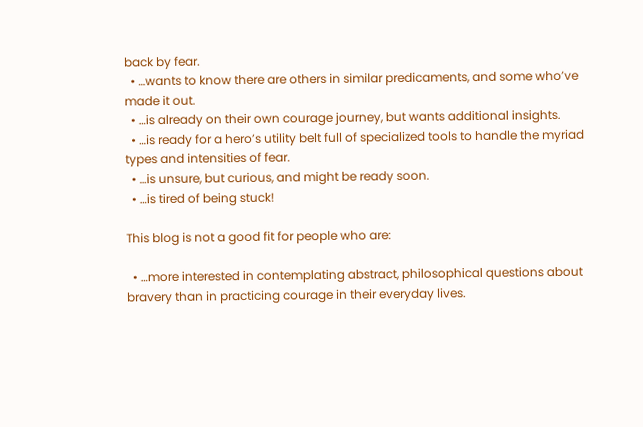back by fear.
  • …wants to know there are others in similar predicaments, and some who’ve made it out.
  • …is already on their own courage journey, but wants additional insights.
  • …is ready for a hero’s utility belt full of specialized tools to handle the myriad types and intensities of fear.
  • …is unsure, but curious, and might be ready soon.
  • …is tired of being stuck!

This blog is not a good fit for people who are:

  • …more interested in contemplating abstract, philosophical questions about bravery than in practicing courage in their everyday lives.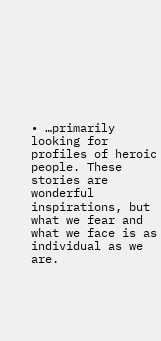• …primarily looking for profiles of heroic people. These stories are wonderful inspirations, but what we fear and what we face is as individual as we are.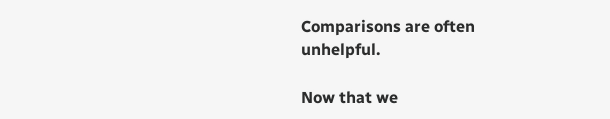Comparisons are often unhelpful.

Now that we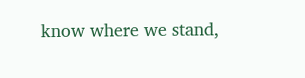know where we stand,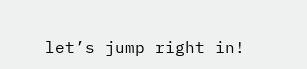let’s jump right in!